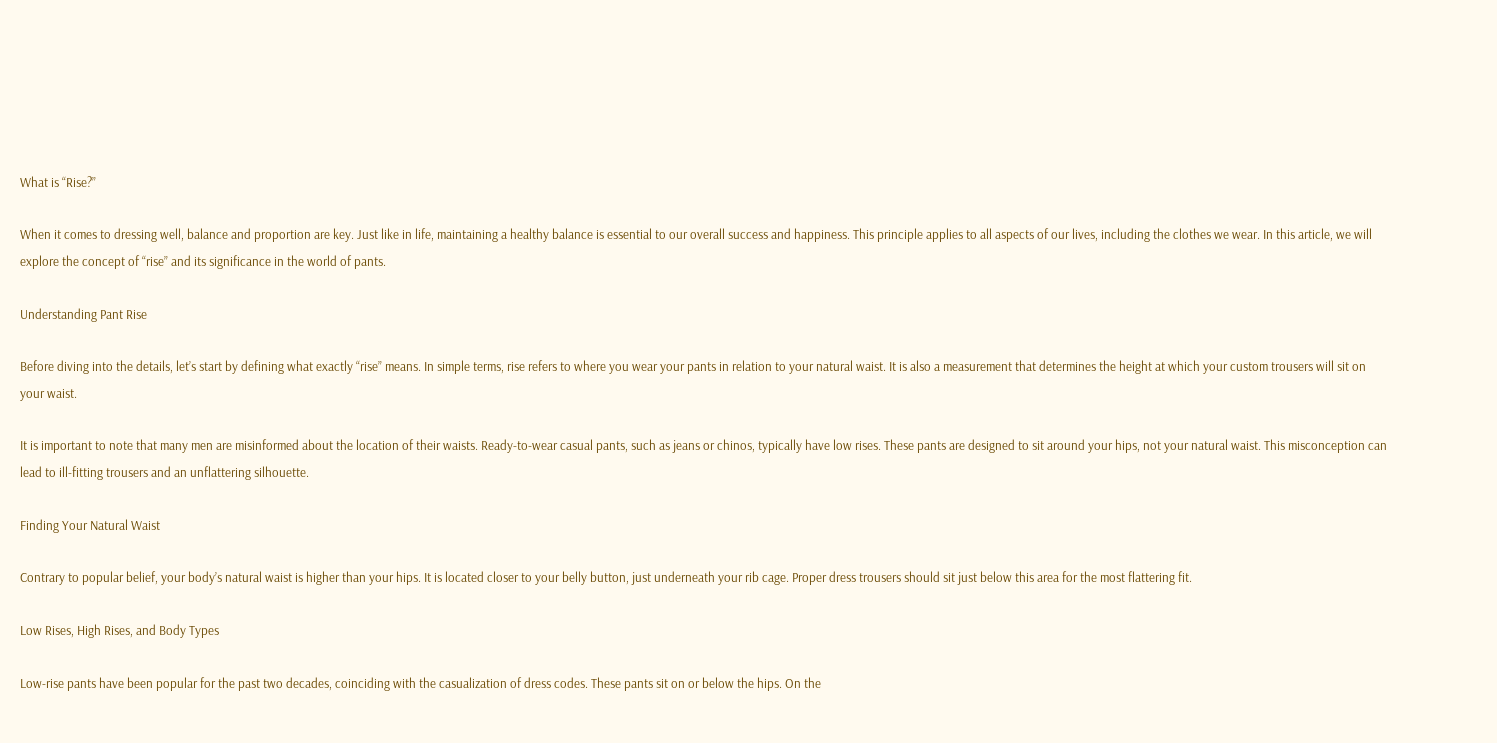What is “Rise?”

When it comes to dressing well, balance and proportion are key. Just like in life, maintaining a healthy balance is essential to our overall success and happiness. This principle applies to all aspects of our lives, including the clothes we wear. In this article, we will explore the concept of “rise” and its significance in the world of pants.

Understanding Pant Rise

Before diving into the details, let’s start by defining what exactly “rise” means. In simple terms, rise refers to where you wear your pants in relation to your natural waist. It is also a measurement that determines the height at which your custom trousers will sit on your waist.

It is important to note that many men are misinformed about the location of their waists. Ready-to-wear casual pants, such as jeans or chinos, typically have low rises. These pants are designed to sit around your hips, not your natural waist. This misconception can lead to ill-fitting trousers and an unflattering silhouette.

Finding Your Natural Waist

Contrary to popular belief, your body’s natural waist is higher than your hips. It is located closer to your belly button, just underneath your rib cage. Proper dress trousers should sit just below this area for the most flattering fit.

Low Rises, High Rises, and Body Types

Low-rise pants have been popular for the past two decades, coinciding with the casualization of dress codes. These pants sit on or below the hips. On the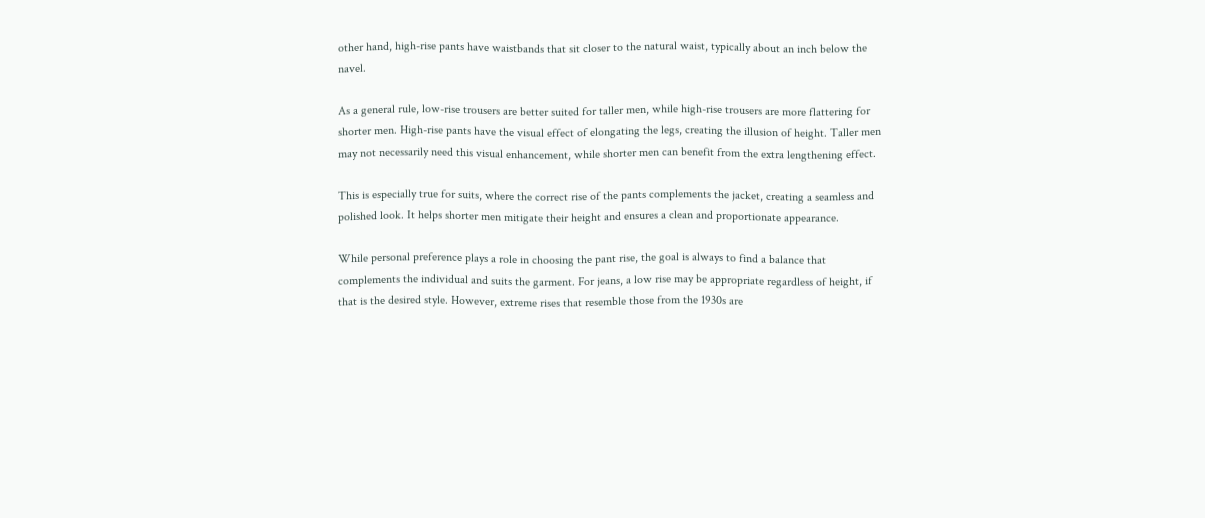other hand, high-rise pants have waistbands that sit closer to the natural waist, typically about an inch below the navel.

As a general rule, low-rise trousers are better suited for taller men, while high-rise trousers are more flattering for shorter men. High-rise pants have the visual effect of elongating the legs, creating the illusion of height. Taller men may not necessarily need this visual enhancement, while shorter men can benefit from the extra lengthening effect.

This is especially true for suits, where the correct rise of the pants complements the jacket, creating a seamless and polished look. It helps shorter men mitigate their height and ensures a clean and proportionate appearance.

While personal preference plays a role in choosing the pant rise, the goal is always to find a balance that complements the individual and suits the garment. For jeans, a low rise may be appropriate regardless of height, if that is the desired style. However, extreme rises that resemble those from the 1930s are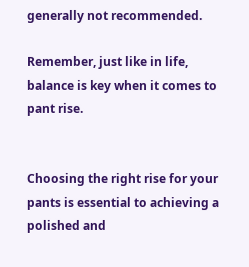generally not recommended.

Remember, just like in life, balance is key when it comes to pant rise.


Choosing the right rise for your pants is essential to achieving a polished and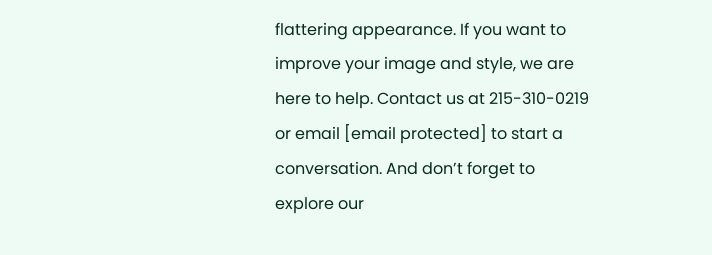flattering appearance. If you want to improve your image and style, we are here to help. Contact us at 215-310-0219 or email [email protected] to start a conversation. And don’t forget to explore our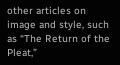other articles on image and style, such as “The Return of the Pleat,”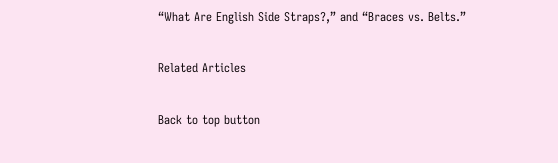“What Are English Side Straps?,” and “Braces vs. Belts.”

Related Articles

Back to top button